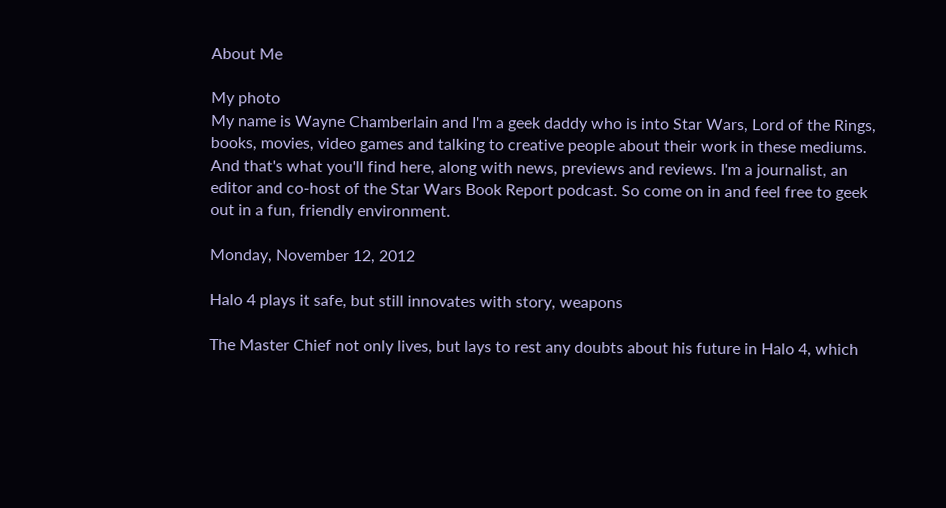About Me

My photo
My name is Wayne Chamberlain and I'm a geek daddy who is into Star Wars, Lord of the Rings, books, movies, video games and talking to creative people about their work in these mediums. And that's what you'll find here, along with news, previews and reviews. I'm a journalist, an editor and co-host of the Star Wars Book Report podcast. So come on in and feel free to geek out in a fun, friendly environment.

Monday, November 12, 2012

Halo 4 plays it safe, but still innovates with story, weapons

The Master Chief not only lives, but lays to rest any doubts about his future in Halo 4, which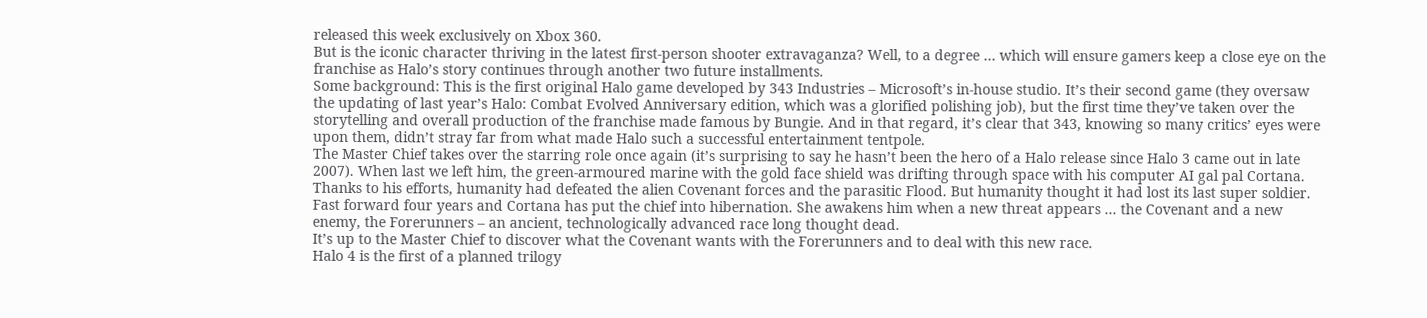released this week exclusively on Xbox 360.
But is the iconic character thriving in the latest first-person shooter extravaganza? Well, to a degree … which will ensure gamers keep a close eye on the franchise as Halo’s story continues through another two future installments.
Some background: This is the first original Halo game developed by 343 Industries – Microsoft’s in-house studio. It’s their second game (they oversaw the updating of last year’s Halo: Combat Evolved Anniversary edition, which was a glorified polishing job), but the first time they’ve taken over the storytelling and overall production of the franchise made famous by Bungie. And in that regard, it’s clear that 343, knowing so many critics’ eyes were upon them, didn’t stray far from what made Halo such a successful entertainment tentpole.
The Master Chief takes over the starring role once again (it’s surprising to say he hasn’t been the hero of a Halo release since Halo 3 came out in late 2007). When last we left him, the green-armoured marine with the gold face shield was drifting through space with his computer AI gal pal Cortana. Thanks to his efforts, humanity had defeated the alien Covenant forces and the parasitic Flood. But humanity thought it had lost its last super soldier.
Fast forward four years and Cortana has put the chief into hibernation. She awakens him when a new threat appears ... the Covenant and a new enemy, the Forerunners – an ancient, technologically advanced race long thought dead.
It’s up to the Master Chief to discover what the Covenant wants with the Forerunners and to deal with this new race.
Halo 4 is the first of a planned trilogy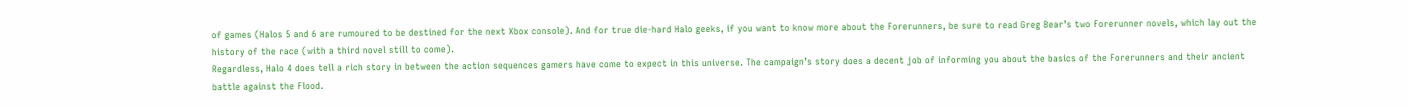of games (Halos 5 and 6 are rumoured to be destined for the next Xbox console). And for true die-hard Halo geeks, if you want to know more about the Forerunners, be sure to read Greg Bear’s two Forerunner novels, which lay out the history of the race (with a third novel still to come).
Regardless, Halo 4 does tell a rich story in between the action sequences gamers have come to expect in this universe. The campaign’s story does a decent job of informing you about the basics of the Forerunners and their ancient battle against the Flood.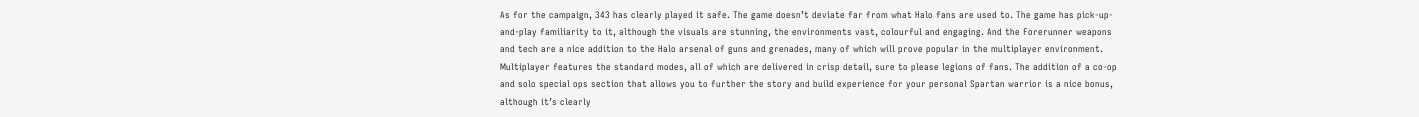As for the campaign, 343 has clearly played it safe. The game doesn’t deviate far from what Halo fans are used to. The game has pick-up-and-play familiarity to it, although the visuals are stunning, the environments vast, colourful and engaging. And the Forerunner weapons and tech are a nice addition to the Halo arsenal of guns and grenades, many of which will prove popular in the multiplayer environment.
Multiplayer features the standard modes, all of which are delivered in crisp detail, sure to please legions of fans. The addition of a co-op and solo special ops section that allows you to further the story and build experience for your personal Spartan warrior is a nice bonus, although it’s clearly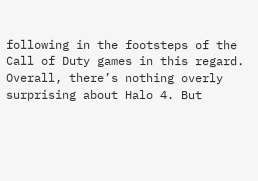following in the footsteps of the Call of Duty games in this regard.
Overall, there’s nothing overly surprising about Halo 4. But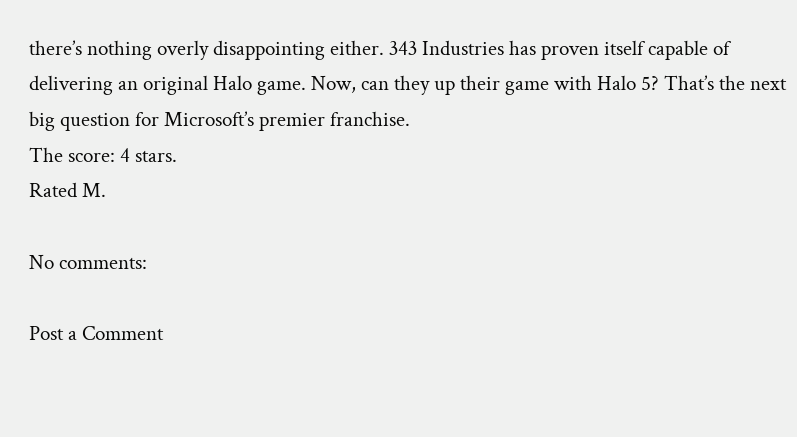there’s nothing overly disappointing either. 343 Industries has proven itself capable of delivering an original Halo game. Now, can they up their game with Halo 5? That’s the next big question for Microsoft’s premier franchise.
The score: 4 stars.
Rated M.

No comments:

Post a Comment